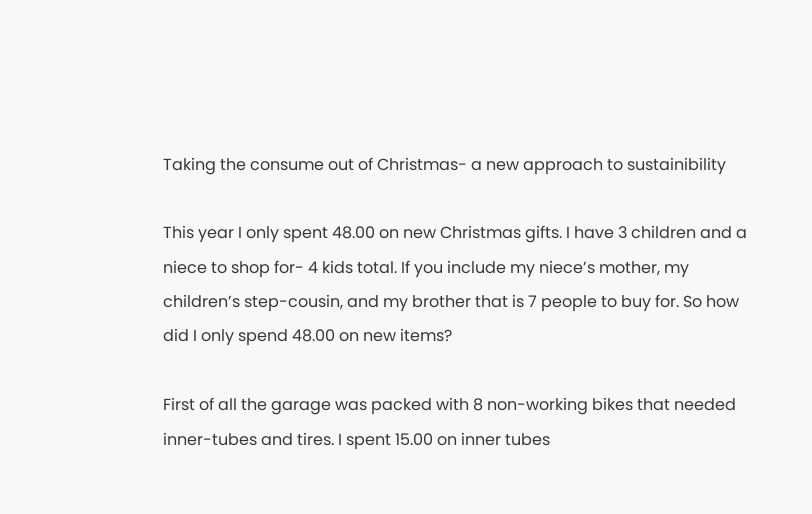Taking the consume out of Christmas- a new approach to sustainibility

This year I only spent 48.00 on new Christmas gifts. I have 3 children and a niece to shop for- 4 kids total. If you include my niece’s mother, my children’s step-cousin, and my brother that is 7 people to buy for. So how did I only spend 48.00 on new items?

First of all the garage was packed with 8 non-working bikes that needed inner-tubes and tires. I spent 15.00 on inner tubes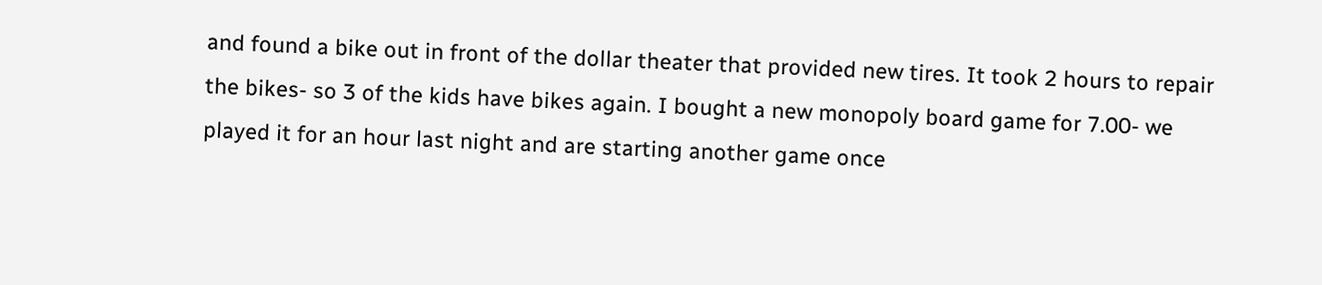and found a bike out in front of the dollar theater that provided new tires. It took 2 hours to repair the bikes- so 3 of the kids have bikes again. I bought a new monopoly board game for 7.00- we played it for an hour last night and are starting another game once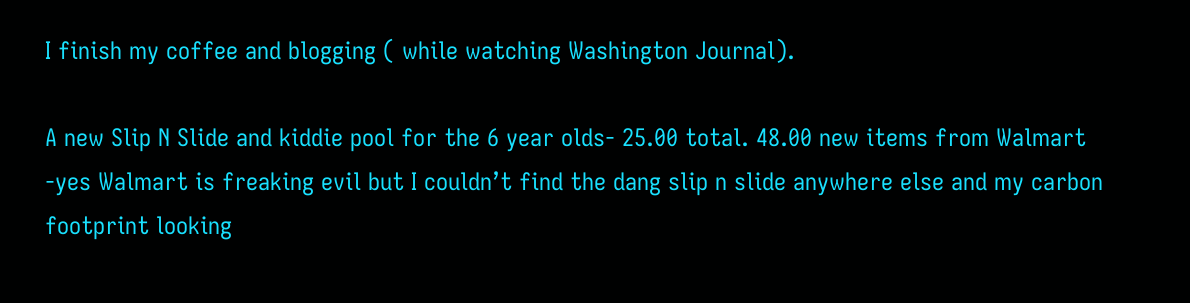I finish my coffee and blogging ( while watching Washington Journal).

A new Slip N Slide and kiddie pool for the 6 year olds- 25.00 total. 48.00 new items from Walmart -yes Walmart is freaking evil but I couldn’t find the dang slip n slide anywhere else and my carbon footprint looking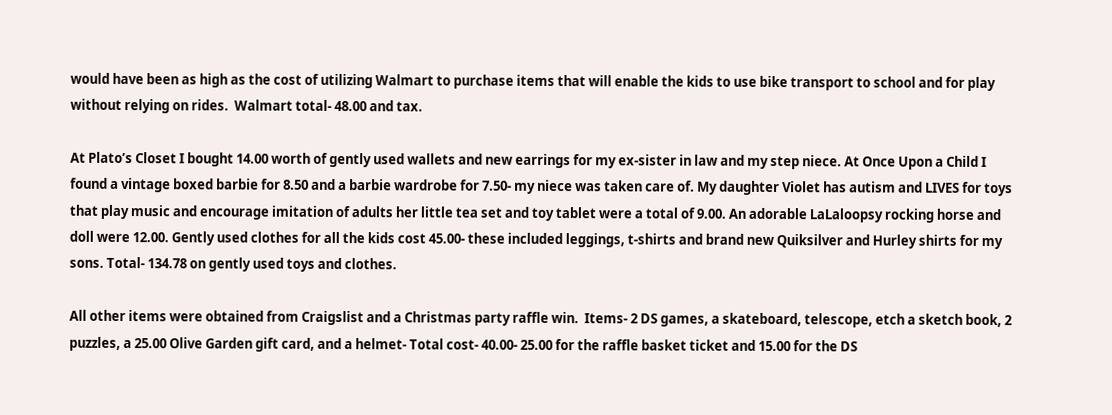would have been as high as the cost of utilizing Walmart to purchase items that will enable the kids to use bike transport to school and for play without relying on rides.  Walmart total- 48.00 and tax.

At Plato’s Closet I bought 14.00 worth of gently used wallets and new earrings for my ex-sister in law and my step niece. At Once Upon a Child I found a vintage boxed barbie for 8.50 and a barbie wardrobe for 7.50- my niece was taken care of. My daughter Violet has autism and LIVES for toys that play music and encourage imitation of adults her little tea set and toy tablet were a total of 9.00. An adorable LaLaloopsy rocking horse and doll were 12.00. Gently used clothes for all the kids cost 45.00- these included leggings, t-shirts and brand new Quiksilver and Hurley shirts for my sons. Total- 134.78 on gently used toys and clothes.

All other items were obtained from Craigslist and a Christmas party raffle win.  Items- 2 DS games, a skateboard, telescope, etch a sketch book, 2 puzzles, a 25.00 Olive Garden gift card, and a helmet- Total cost- 40.00- 25.00 for the raffle basket ticket and 15.00 for the DS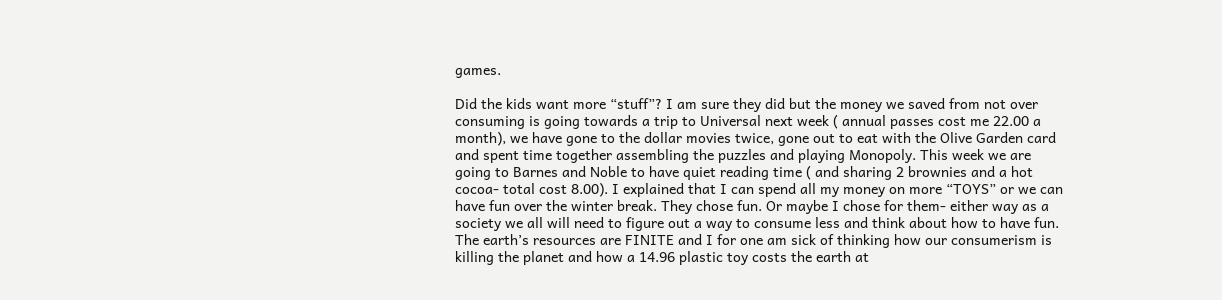games.

Did the kids want more “stuff”? I am sure they did but the money we saved from not over consuming is going towards a trip to Universal next week ( annual passes cost me 22.00 a month), we have gone to the dollar movies twice, gone out to eat with the Olive Garden card and spent time together assembling the puzzles and playing Monopoly. This week we are going to Barnes and Noble to have quiet reading time ( and sharing 2 brownies and a hot cocoa- total cost 8.00). I explained that I can spend all my money on more “TOYS” or we can have fun over the winter break. They chose fun. Or maybe I chose for them- either way as a society we all will need to figure out a way to consume less and think about how to have fun. The earth’s resources are FINITE and I for one am sick of thinking how our consumerism is killing the planet and how a 14.96 plastic toy costs the earth at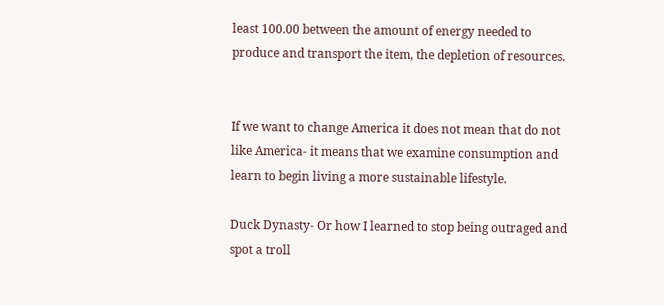least 100.00 between the amount of energy needed to produce and transport the item, the depletion of resources.


If we want to change America it does not mean that do not like America- it means that we examine consumption and learn to begin living a more sustainable lifestyle.

Duck Dynasty- Or how I learned to stop being outraged and spot a troll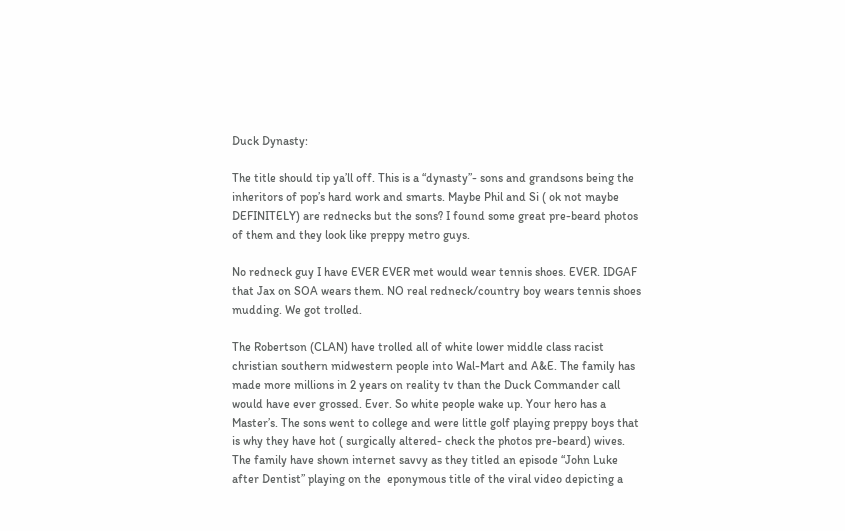Duck Dynasty:

The title should tip ya’ll off. This is a “dynasty”- sons and grandsons being the inheritors of pop’s hard work and smarts. Maybe Phil and Si ( ok not maybe DEFINITELY) are rednecks but the sons? I found some great pre-beard photos of them and they look like preppy metro guys.

No redneck guy I have EVER EVER met would wear tennis shoes. EVER. IDGAF that Jax on SOA wears them. NO real redneck/country boy wears tennis shoes mudding. We got trolled.

The Robertson (CLAN) have trolled all of white lower middle class racist christian southern midwestern people into Wal-Mart and A&E. The family has made more millions in 2 years on reality tv than the Duck Commander call would have ever grossed. Ever. So white people wake up. Your hero has a Master’s. The sons went to college and were little golf playing preppy boys that is why they have hot ( surgically altered- check the photos pre-beard) wives. The family have shown internet savvy as they titled an episode “John Luke after Dentist” playing on the  eponymous title of the viral video depicting a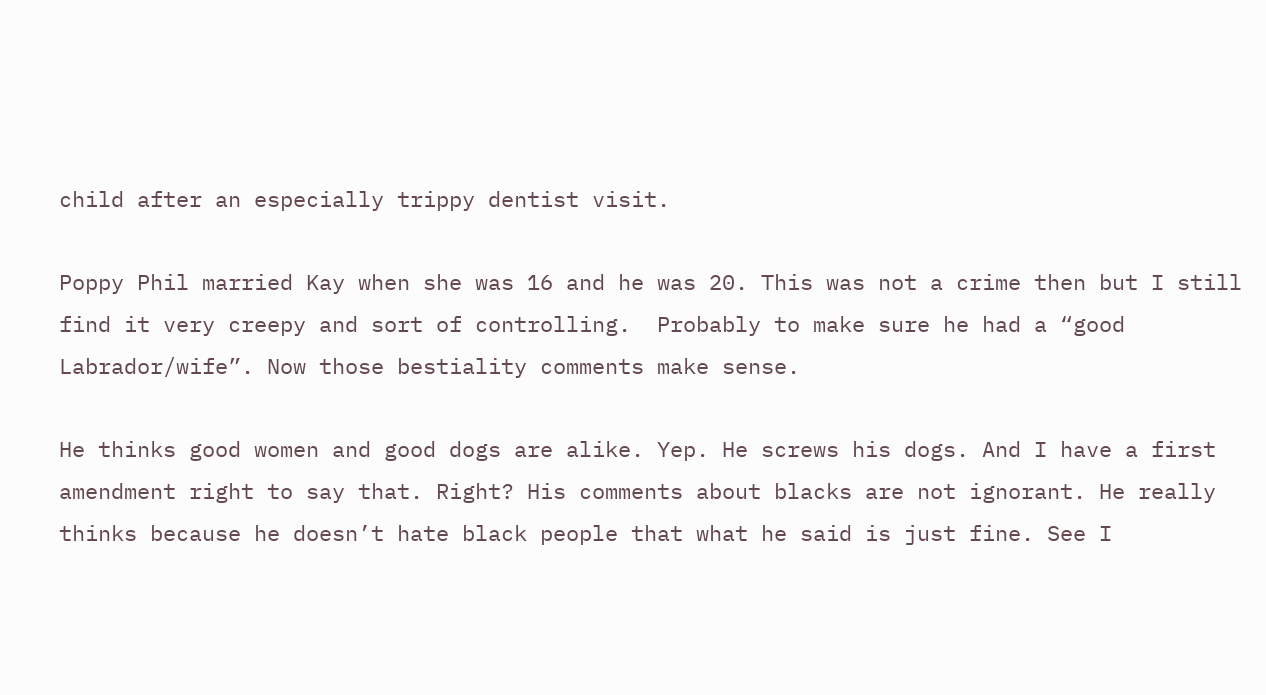child after an especially trippy dentist visit.

Poppy Phil married Kay when she was 16 and he was 20. This was not a crime then but I still find it very creepy and sort of controlling.  Probably to make sure he had a “good Labrador/wife”. Now those bestiality comments make sense.

He thinks good women and good dogs are alike. Yep. He screws his dogs. And I have a first amendment right to say that. Right? His comments about blacks are not ignorant. He really thinks because he doesn’t hate black people that what he said is just fine. See I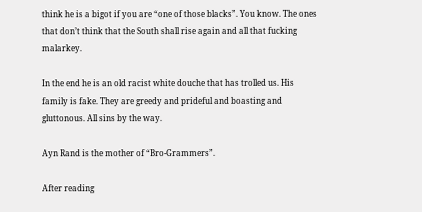think he is a bigot if you are “one of those blacks”. You know. The ones that don’t think that the South shall rise again and all that fucking malarkey.

In the end he is an old racist white douche that has trolled us. His family is fake. They are greedy and prideful and boasting and gluttonous. All sins by the way.

Ayn Rand is the mother of “Bro-Grammers”.

After reading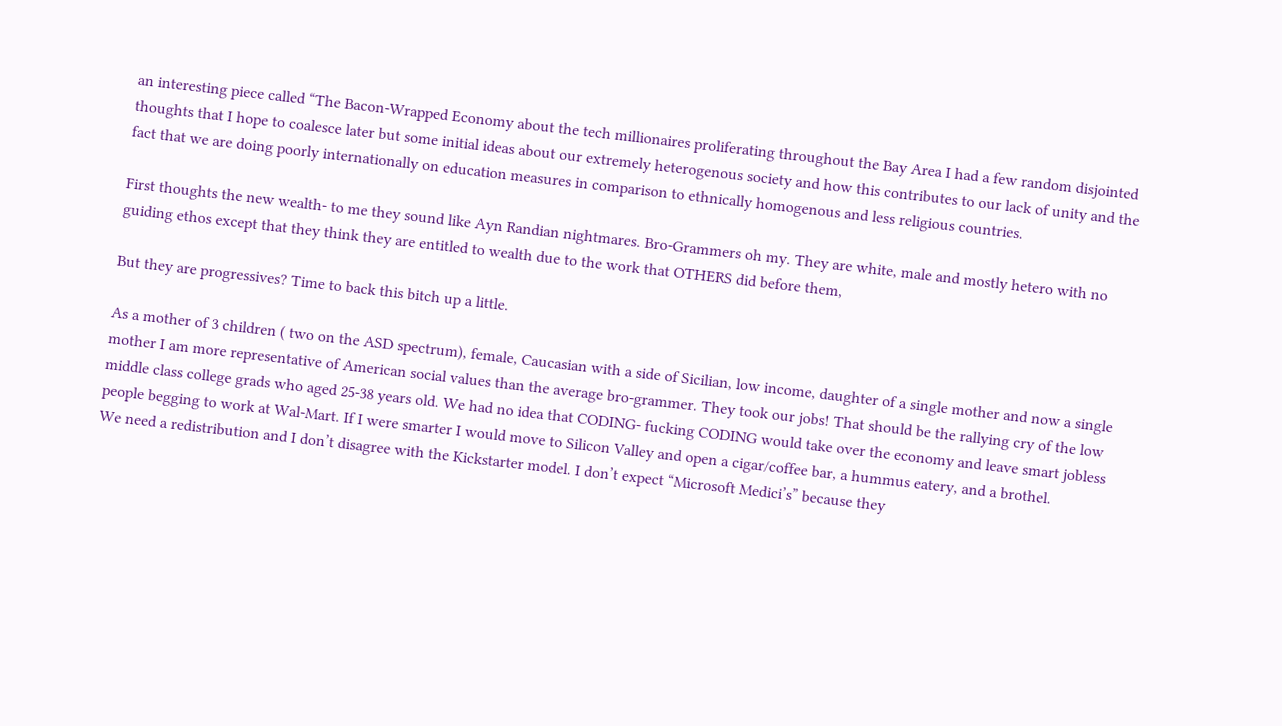an interesting piece called “The Bacon-Wrapped Economy about the tech millionaires proliferating throughout the Bay Area I had a few random disjointed thoughts that I hope to coalesce later but some initial ideas about our extremely heterogenous society and how this contributes to our lack of unity and the fact that we are doing poorly internationally on education measures in comparison to ethnically homogenous and less religious countries.

First thoughts the new wealth- to me they sound like Ayn Randian nightmares. Bro-Grammers oh my. They are white, male and mostly hetero with no guiding ethos except that they think they are entitled to wealth due to the work that OTHERS did before them,

But they are progressives? Time to back this bitch up a little.

As a mother of 3 children ( two on the ASD spectrum), female, Caucasian with a side of Sicilian, low income, daughter of a single mother and now a single mother I am more representative of American social values than the average bro-grammer. They took our jobs! That should be the rallying cry of the low middle class college grads who aged 25-38 years old. We had no idea that CODING- fucking CODING would take over the economy and leave smart jobless people begging to work at Wal-Mart. If I were smarter I would move to Silicon Valley and open a cigar/coffee bar, a hummus eatery, and a brothel.
We need a redistribution and I don’t disagree with the Kickstarter model. I don’t expect “Microsoft Medici’s” because they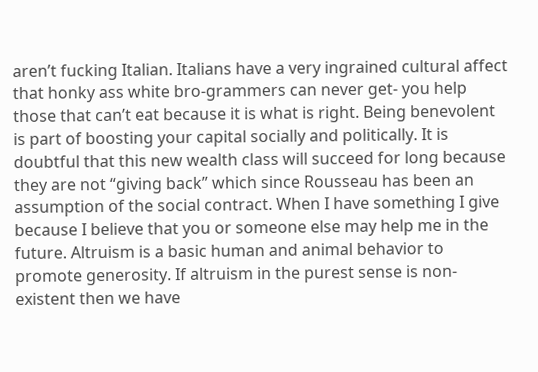aren’t fucking Italian. Italians have a very ingrained cultural affect that honky ass white bro-grammers can never get- you help those that can’t eat because it is what is right. Being benevolent is part of boosting your capital socially and politically. It is doubtful that this new wealth class will succeed for long because they are not “giving back” which since Rousseau has been an assumption of the social contract. When I have something I give because I believe that you or someone else may help me in the future. Altruism is a basic human and animal behavior to promote generosity. If altruism in the purest sense is non-existent then we have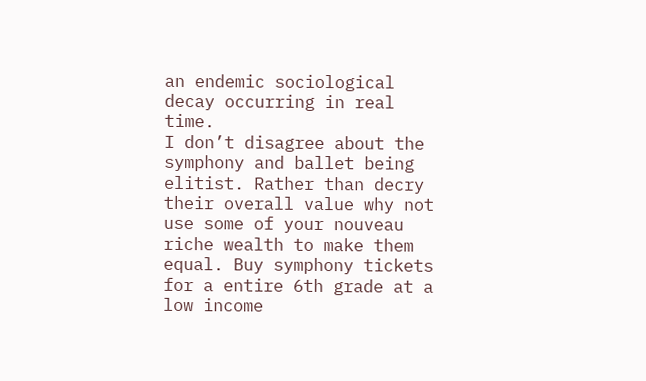an endemic sociological decay occurring in real time.
I don’t disagree about the symphony and ballet being elitist. Rather than decry their overall value why not use some of your nouveau riche wealth to make them equal. Buy symphony tickets for a entire 6th grade at a low income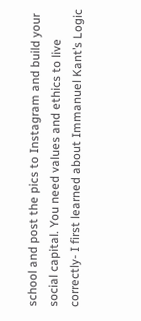school and post the pics to Instagram and build your social capital. You need values and ethics to live correctly- I first learned about Immanuel Kant’s Logic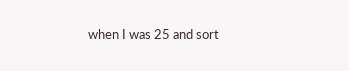when I was 25 and sort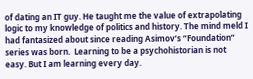of dating an IT guy. He taught me the value of extrapolating logic to my knowledge of politics and history. The mind meld I had fantasized about since reading Asimov’s “Foundation” series was born.  Learning to be a psychohistorian is not easy. But I am learning every day.